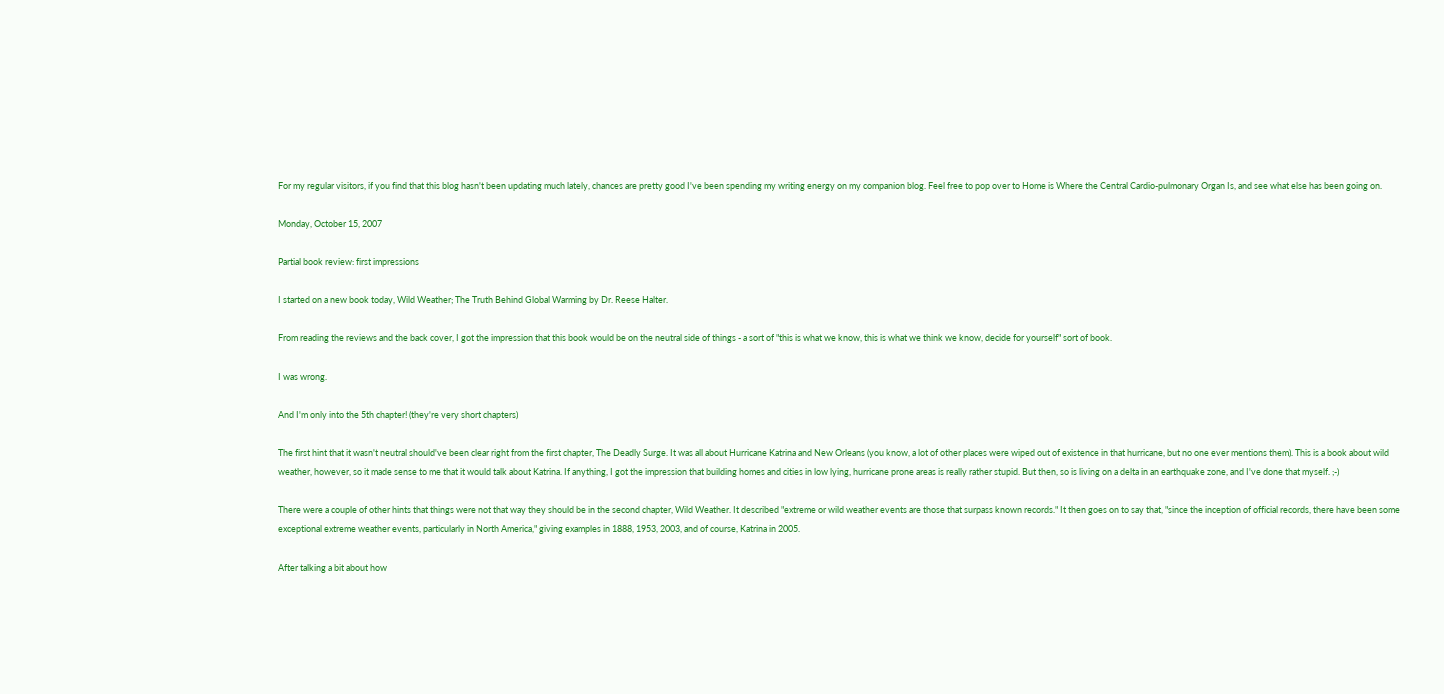For my regular visitors, if you find that this blog hasn't been updating much lately, chances are pretty good I've been spending my writing energy on my companion blog. Feel free to pop over to Home is Where the Central Cardio-pulmonary Organ Is, and see what else has been going on.

Monday, October 15, 2007

Partial book review: first impressions

I started on a new book today, Wild Weather; The Truth Behind Global Warming by Dr. Reese Halter.

From reading the reviews and the back cover, I got the impression that this book would be on the neutral side of things - a sort of "this is what we know, this is what we think we know, decide for yourself" sort of book.

I was wrong.

And I'm only into the 5th chapter! (they're very short chapters)

The first hint that it wasn't neutral should've been clear right from the first chapter, The Deadly Surge. It was all about Hurricane Katrina and New Orleans (you know, a lot of other places were wiped out of existence in that hurricane, but no one ever mentions them). This is a book about wild weather, however, so it made sense to me that it would talk about Katrina. If anything, I got the impression that building homes and cities in low lying, hurricane prone areas is really rather stupid. But then, so is living on a delta in an earthquake zone, and I've done that myself. ;-)

There were a couple of other hints that things were not that way they should be in the second chapter, Wild Weather. It described "extreme or wild weather events are those that surpass known records." It then goes on to say that, "since the inception of official records, there have been some exceptional extreme weather events, particularly in North America," giving examples in 1888, 1953, 2003, and of course, Katrina in 2005.

After talking a bit about how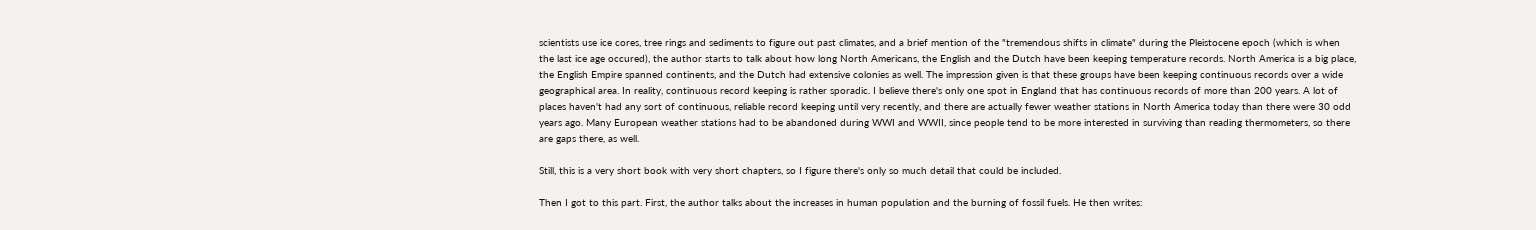scientists use ice cores, tree rings and sediments to figure out past climates, and a brief mention of the "tremendous shifts in climate" during the Pleistocene epoch (which is when the last ice age occured), the author starts to talk about how long North Americans, the English and the Dutch have been keeping temperature records. North America is a big place, the English Empire spanned continents, and the Dutch had extensive colonies as well. The impression given is that these groups have been keeping continuous records over a wide geographical area. In reality, continuous record keeping is rather sporadic. I believe there's only one spot in England that has continuous records of more than 200 years. A lot of places haven't had any sort of continuous, reliable record keeping until very recently, and there are actually fewer weather stations in North America today than there were 30 odd years ago. Many European weather stations had to be abandoned during WWI and WWII, since people tend to be more interested in surviving than reading thermometers, so there are gaps there, as well.

Still, this is a very short book with very short chapters, so I figure there's only so much detail that could be included.

Then I got to this part. First, the author talks about the increases in human population and the burning of fossil fuels. He then writes: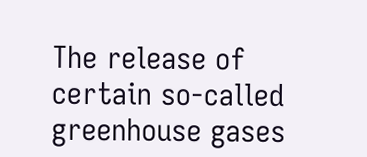The release of certain so-called greenhouse gases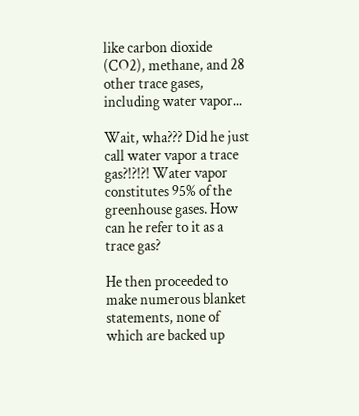like carbon dioxide (CO2), methane, and 28 other trace gases, including water vapor...

Wait, wha??? Did he just call water vapor a trace gas?!?!?! Water vapor constitutes 95% of the greenhouse gases. How can he refer to it as a trace gas?

He then proceeded to make numerous blanket statements, none of which are backed up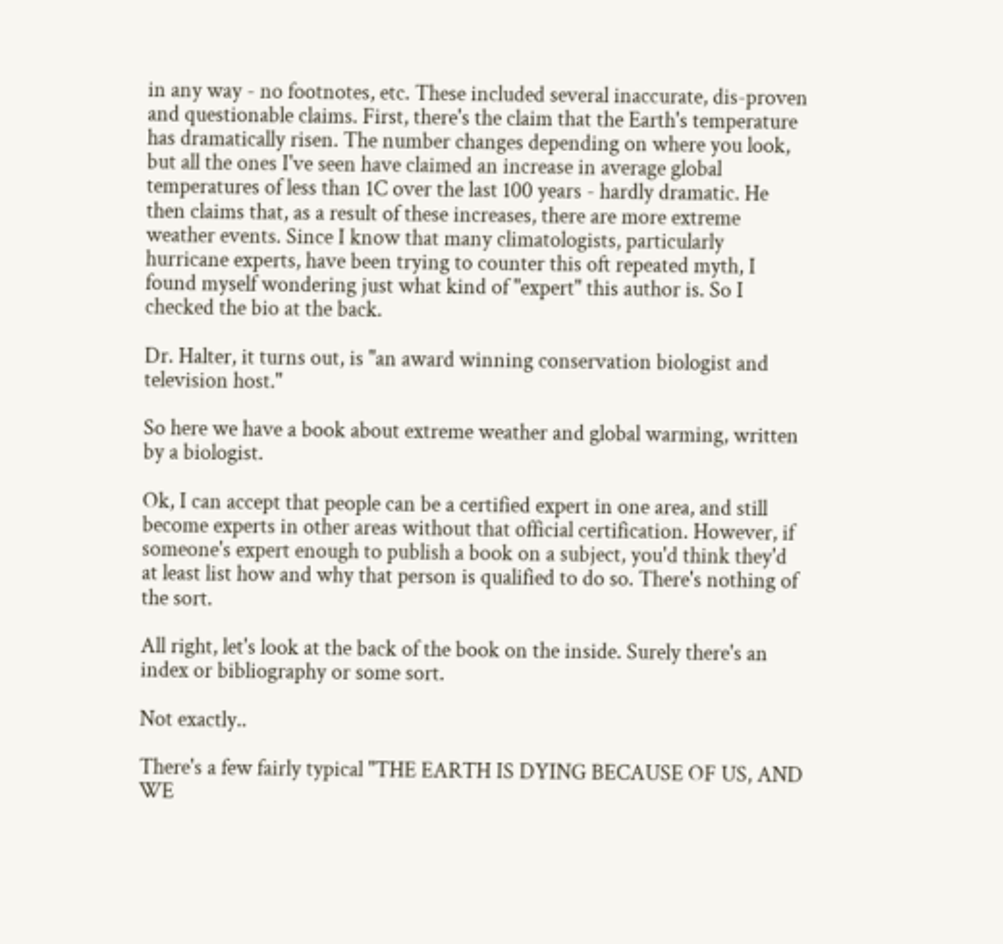in any way - no footnotes, etc. These included several inaccurate, dis-proven and questionable claims. First, there's the claim that the Earth's temperature has dramatically risen. The number changes depending on where you look, but all the ones I've seen have claimed an increase in average global temperatures of less than 1C over the last 100 years - hardly dramatic. He then claims that, as a result of these increases, there are more extreme weather events. Since I know that many climatologists, particularly hurricane experts, have been trying to counter this oft repeated myth, I found myself wondering just what kind of "expert" this author is. So I checked the bio at the back.

Dr. Halter, it turns out, is "an award winning conservation biologist and television host."

So here we have a book about extreme weather and global warming, written by a biologist.

Ok, I can accept that people can be a certified expert in one area, and still become experts in other areas without that official certification. However, if someone's expert enough to publish a book on a subject, you'd think they'd at least list how and why that person is qualified to do so. There's nothing of the sort.

All right, let's look at the back of the book on the inside. Surely there's an index or bibliography or some sort.

Not exactly..

There's a few fairly typical "THE EARTH IS DYING BECAUSE OF US, AND WE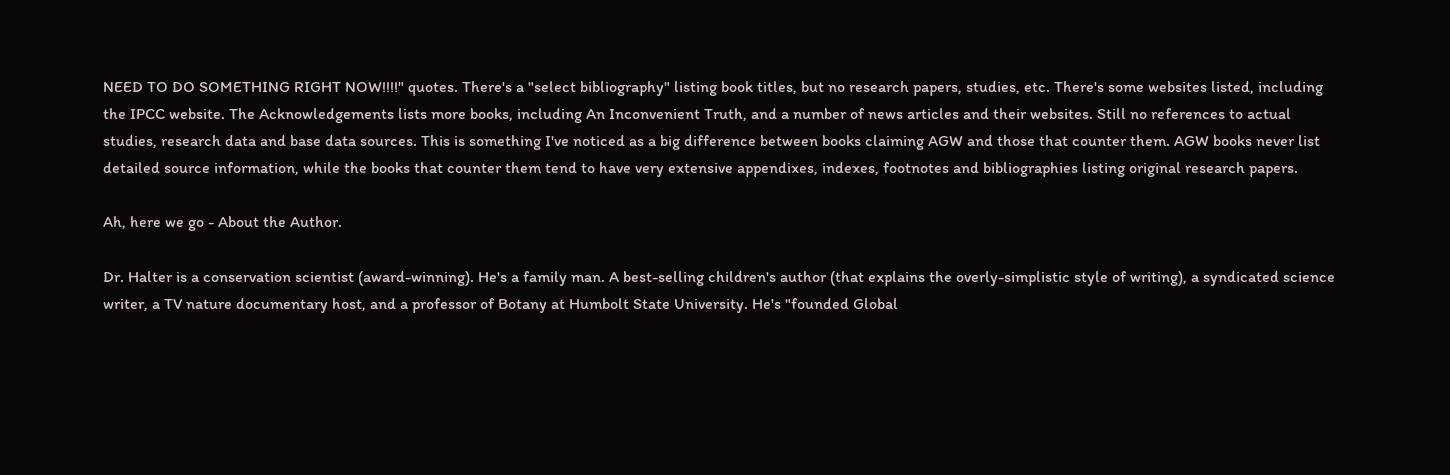NEED TO DO SOMETHING RIGHT NOW!!!!" quotes. There's a "select bibliography" listing book titles, but no research papers, studies, etc. There's some websites listed, including the IPCC website. The Acknowledgements lists more books, including An Inconvenient Truth, and a number of news articles and their websites. Still no references to actual studies, research data and base data sources. This is something I've noticed as a big difference between books claiming AGW and those that counter them. AGW books never list detailed source information, while the books that counter them tend to have very extensive appendixes, indexes, footnotes and bibliographies listing original research papers.

Ah, here we go - About the Author.

Dr. Halter is a conservation scientist (award-winning). He's a family man. A best-selling children's author (that explains the overly-simplistic style of writing), a syndicated science writer, a TV nature documentary host, and a professor of Botany at Humbolt State University. He's "founded Global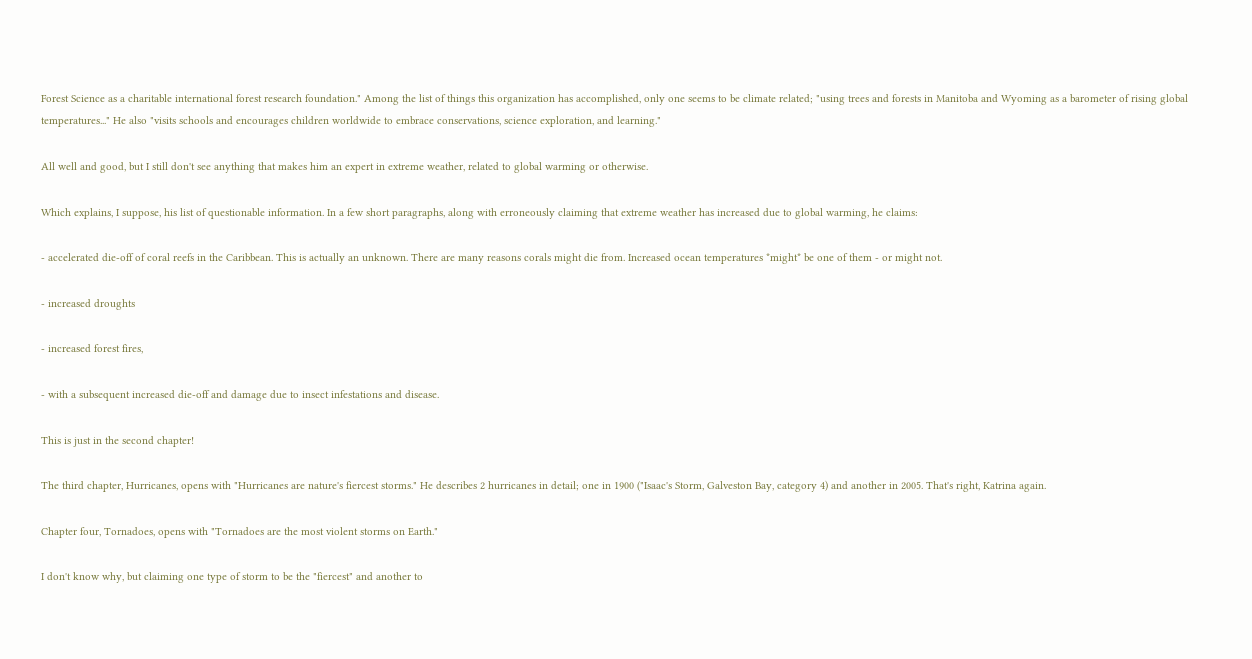Forest Science as a charitable international forest research foundation." Among the list of things this organization has accomplished, only one seems to be climate related; "using trees and forests in Manitoba and Wyoming as a barometer of rising global temperatures..." He also "visits schools and encourages children worldwide to embrace conservations, science exploration, and learning."

All well and good, but I still don't see anything that makes him an expert in extreme weather, related to global warming or otherwise.

Which explains, I suppose, his list of questionable information. In a few short paragraphs, along with erroneously claiming that extreme weather has increased due to global warming, he claims:

- accelerated die-off of coral reefs in the Caribbean. This is actually an unknown. There are many reasons corals might die from. Increased ocean temperatures *might* be one of them - or might not.

- increased droughts

- increased forest fires,

- with a subsequent increased die-off and damage due to insect infestations and disease.

This is just in the second chapter!

The third chapter, Hurricanes, opens with "Hurricanes are nature's fiercest storms." He describes 2 hurricanes in detail; one in 1900 ("Isaac's Storm, Galveston Bay, category 4) and another in 2005. That's right, Katrina again.

Chapter four, Tornadoes, opens with "Tornadoes are the most violent storms on Earth."

I don't know why, but claiming one type of storm to be the "fiercest" and another to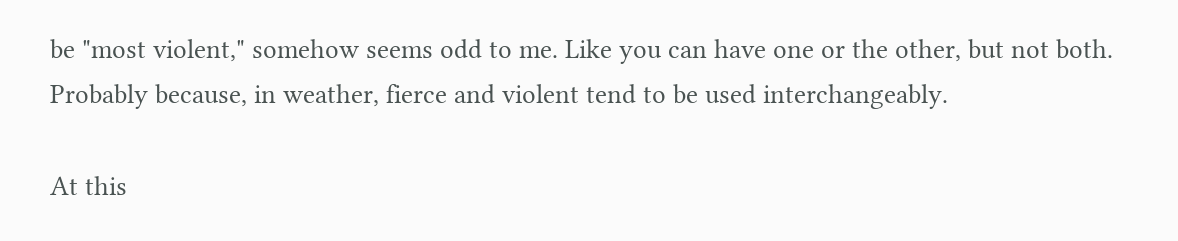be "most violent," somehow seems odd to me. Like you can have one or the other, but not both. Probably because, in weather, fierce and violent tend to be used interchangeably.

At this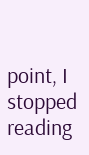point, I stopped reading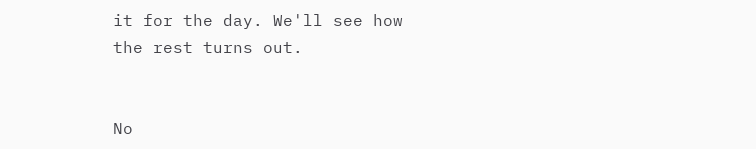it for the day. We'll see how the rest turns out.


No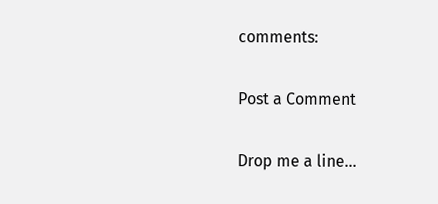comments:

Post a Comment

Drop me a line...